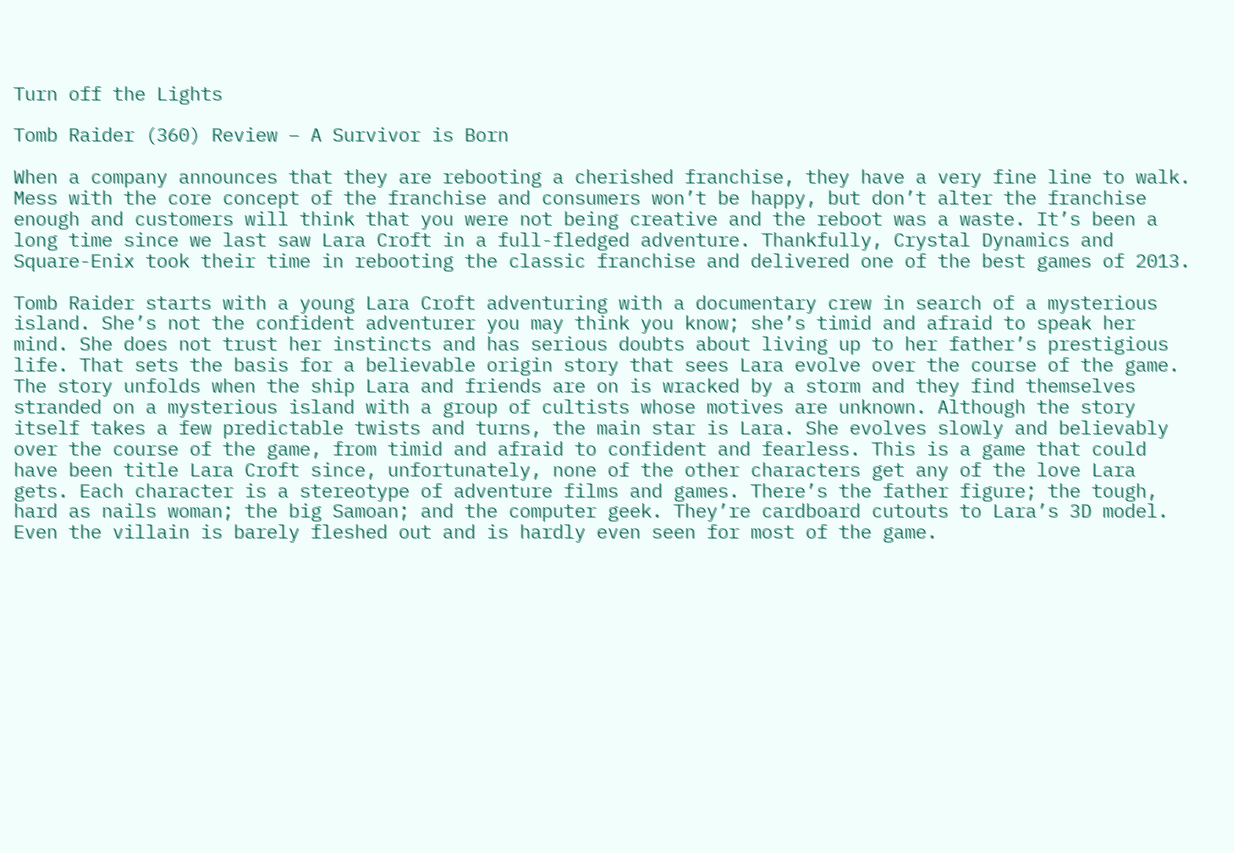Turn off the Lights

Tomb Raider (360) Review – A Survivor is Born

When a company announces that they are rebooting a cherished franchise, they have a very fine line to walk. Mess with the core concept of the franchise and consumers won’t be happy, but don’t alter the franchise enough and customers will think that you were not being creative and the reboot was a waste. It’s been a long time since we last saw Lara Croft in a full-fledged adventure. Thankfully, Crystal Dynamics and Square-Enix took their time in rebooting the classic franchise and delivered one of the best games of 2013.

Tomb Raider starts with a young Lara Croft adventuring with a documentary crew in search of a mysterious island. She’s not the confident adventurer you may think you know; she’s timid and afraid to speak her mind. She does not trust her instincts and has serious doubts about living up to her father’s prestigious life. That sets the basis for a believable origin story that sees Lara evolve over the course of the game. The story unfolds when the ship Lara and friends are on is wracked by a storm and they find themselves stranded on a mysterious island with a group of cultists whose motives are unknown. Although the story itself takes a few predictable twists and turns, the main star is Lara. She evolves slowly and believably over the course of the game, from timid and afraid to confident and fearless. This is a game that could have been title Lara Croft since, unfortunately, none of the other characters get any of the love Lara gets. Each character is a stereotype of adventure films and games. There’s the father figure; the tough, hard as nails woman; the big Samoan; and the computer geek. They’re cardboard cutouts to Lara’s 3D model. Even the villain is barely fleshed out and is hardly even seen for most of the game.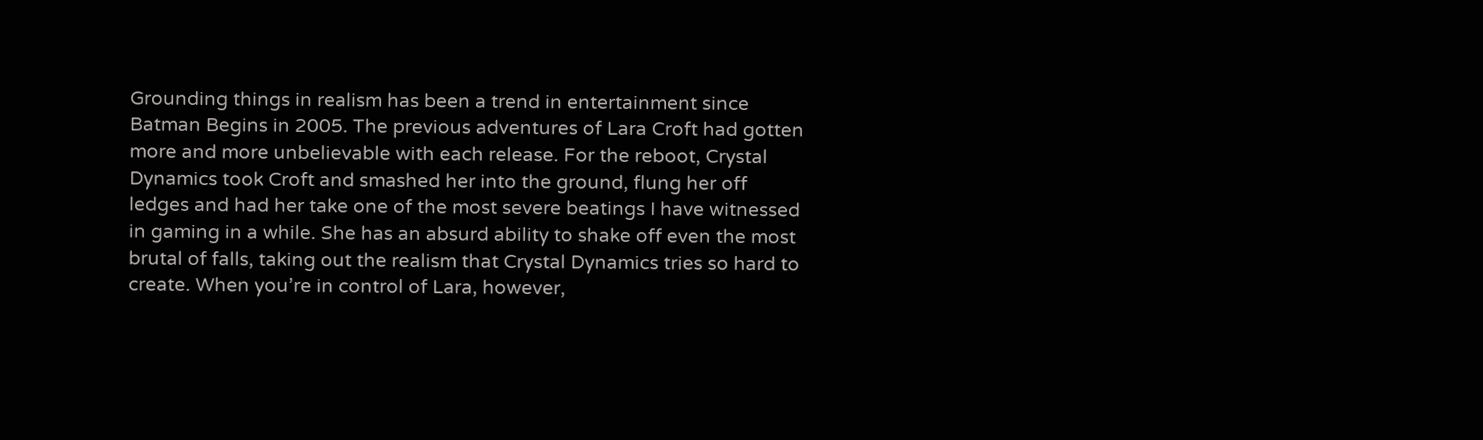Grounding things in realism has been a trend in entertainment since Batman Begins in 2005. The previous adventures of Lara Croft had gotten more and more unbelievable with each release. For the reboot, Crystal Dynamics took Croft and smashed her into the ground, flung her off ledges and had her take one of the most severe beatings I have witnessed in gaming in a while. She has an absurd ability to shake off even the most brutal of falls, taking out the realism that Crystal Dynamics tries so hard to create. When you’re in control of Lara, however,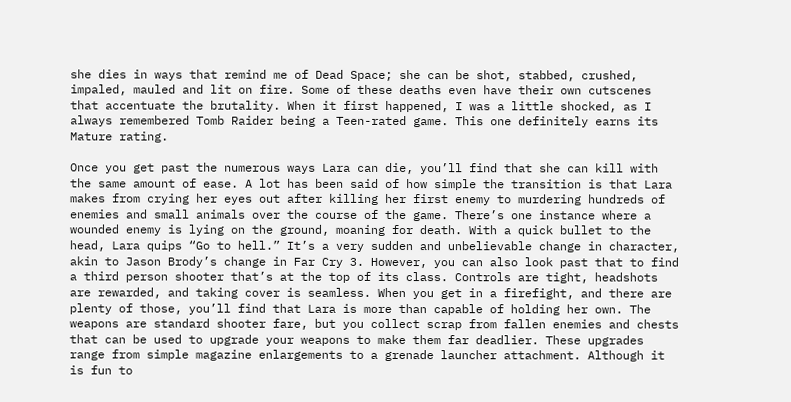she dies in ways that remind me of Dead Space; she can be shot, stabbed, crushed, impaled, mauled and lit on fire. Some of these deaths even have their own cutscenes that accentuate the brutality. When it first happened, I was a little shocked, as I always remembered Tomb Raider being a Teen-rated game. This one definitely earns its Mature rating.

Once you get past the numerous ways Lara can die, you’ll find that she can kill with the same amount of ease. A lot has been said of how simple the transition is that Lara makes from crying her eyes out after killing her first enemy to murdering hundreds of enemies and small animals over the course of the game. There’s one instance where a wounded enemy is lying on the ground, moaning for death. With a quick bullet to the head, Lara quips “Go to hell.” It’s a very sudden and unbelievable change in character, akin to Jason Brody’s change in Far Cry 3. However, you can also look past that to find a third person shooter that’s at the top of its class. Controls are tight, headshots are rewarded, and taking cover is seamless. When you get in a firefight, and there are plenty of those, you’ll find that Lara is more than capable of holding her own. The weapons are standard shooter fare, but you collect scrap from fallen enemies and chests that can be used to upgrade your weapons to make them far deadlier. These upgrades range from simple magazine enlargements to a grenade launcher attachment. Although it is fun to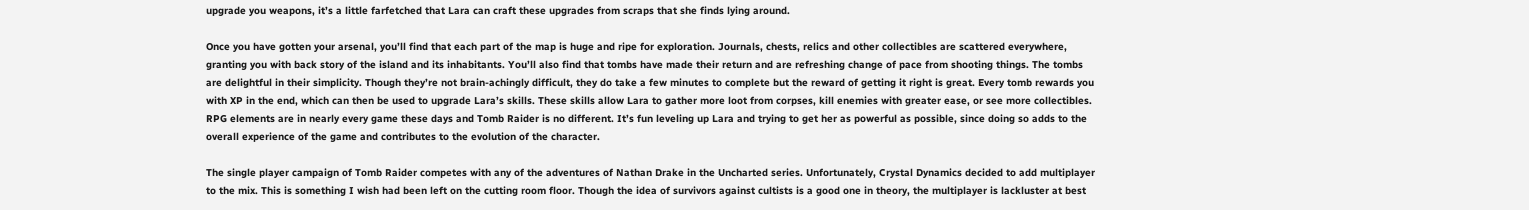upgrade you weapons, it’s a little farfetched that Lara can craft these upgrades from scraps that she finds lying around.

Once you have gotten your arsenal, you’ll find that each part of the map is huge and ripe for exploration. Journals, chests, relics and other collectibles are scattered everywhere, granting you with back story of the island and its inhabitants. You’ll also find that tombs have made their return and are refreshing change of pace from shooting things. The tombs are delightful in their simplicity. Though they’re not brain-achingly difficult, they do take a few minutes to complete but the reward of getting it right is great. Every tomb rewards you with XP in the end, which can then be used to upgrade Lara’s skills. These skills allow Lara to gather more loot from corpses, kill enemies with greater ease, or see more collectibles. RPG elements are in nearly every game these days and Tomb Raider is no different. It’s fun leveling up Lara and trying to get her as powerful as possible, since doing so adds to the overall experience of the game and contributes to the evolution of the character.

The single player campaign of Tomb Raider competes with any of the adventures of Nathan Drake in the Uncharted series. Unfortunately, Crystal Dynamics decided to add multiplayer to the mix. This is something I wish had been left on the cutting room floor. Though the idea of survivors against cultists is a good one in theory, the multiplayer is lackluster at best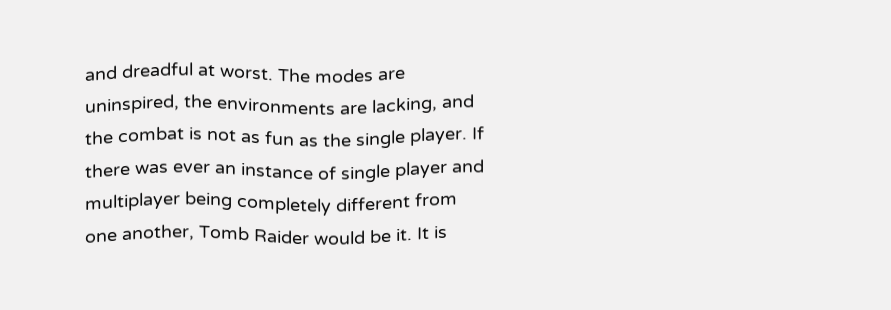and dreadful at worst. The modes are uninspired, the environments are lacking, and the combat is not as fun as the single player. If there was ever an instance of single player and multiplayer being completely different from one another, Tomb Raider would be it. It is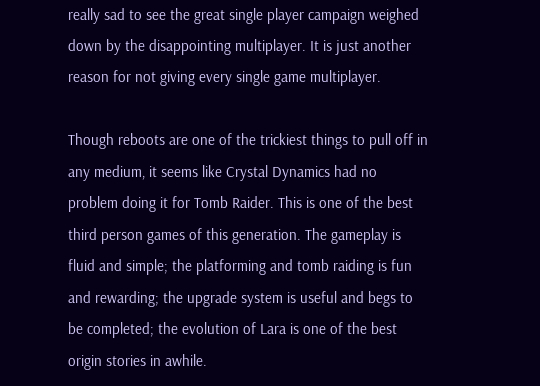really sad to see the great single player campaign weighed down by the disappointing multiplayer. It is just another reason for not giving every single game multiplayer.

Though reboots are one of the trickiest things to pull off in any medium, it seems like Crystal Dynamics had no problem doing it for Tomb Raider. This is one of the best third person games of this generation. The gameplay is fluid and simple; the platforming and tomb raiding is fun and rewarding; the upgrade system is useful and begs to be completed; the evolution of Lara is one of the best origin stories in awhile.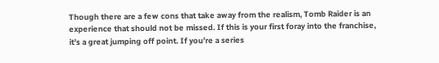Though there are a few cons that take away from the realism, Tomb Raider is an experience that should not be missed. If this is your first foray into the franchise, it’s a great jumping off point. If you’re a series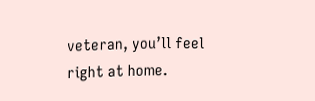veteran, you’ll feel right at home.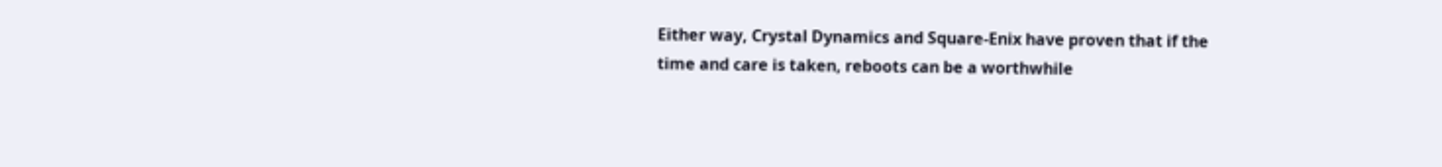Either way, Crystal Dynamics and Square-Enix have proven that if the time and care is taken, reboots can be a worthwhile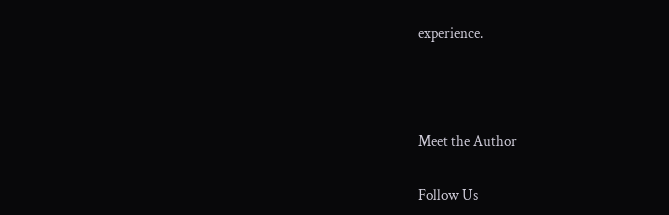experience.



Meet the Author

Follow Us